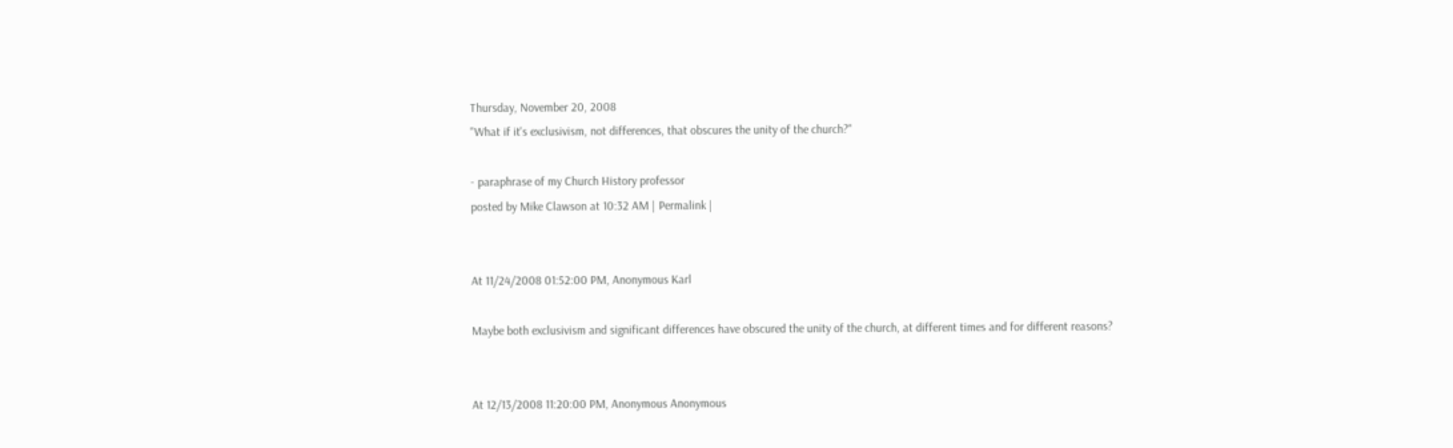Thursday, November 20, 2008
"What if it's exclusivism, not differences, that obscures the unity of the church?"

- paraphrase of my Church History professor
posted by Mike Clawson at 10:32 AM | Permalink |


At 11/24/2008 01:52:00 PM, Anonymous Karl

Maybe both exclusivism and significant differences have obscured the unity of the church, at different times and for different reasons?


At 12/13/2008 11:20:00 PM, Anonymous Anonymous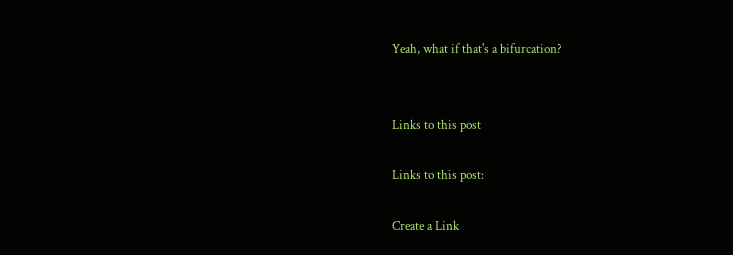Yeah, what if that's a bifurcation?


Links to this post

Links to this post:

Create a Link